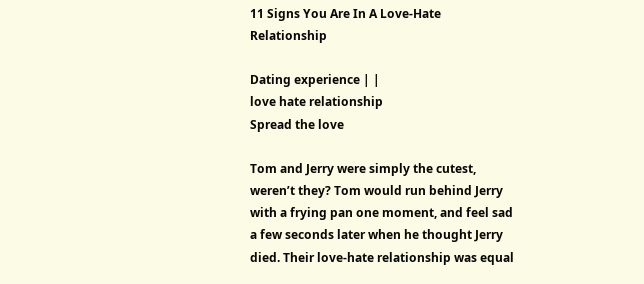11 Signs You Are In A Love-Hate Relationship

Dating experience | |
love hate relationship
Spread the love

Tom and Jerry were simply the cutest, weren’t they? Tom would run behind Jerry with a frying pan one moment, and feel sad a few seconds later when he thought Jerry died. Their love-hate relationship was equal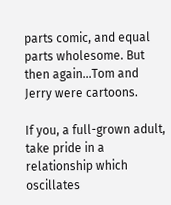parts comic, and equal parts wholesome. But then again…Tom and Jerry were cartoons.

If you, a full-grown adult, take pride in a relationship which oscillates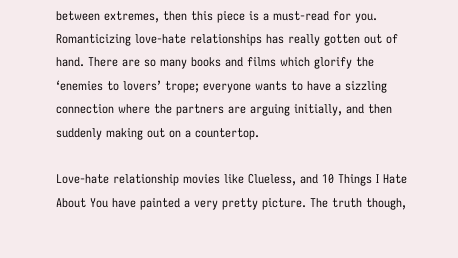between extremes, then this piece is a must-read for you. Romanticizing love-hate relationships has really gotten out of hand. There are so many books and films which glorify the ‘enemies to lovers’ trope; everyone wants to have a sizzling connection where the partners are arguing initially, and then suddenly making out on a countertop.

Love-hate relationship movies like Clueless, and 10 Things I Hate About You have painted a very pretty picture. The truth though,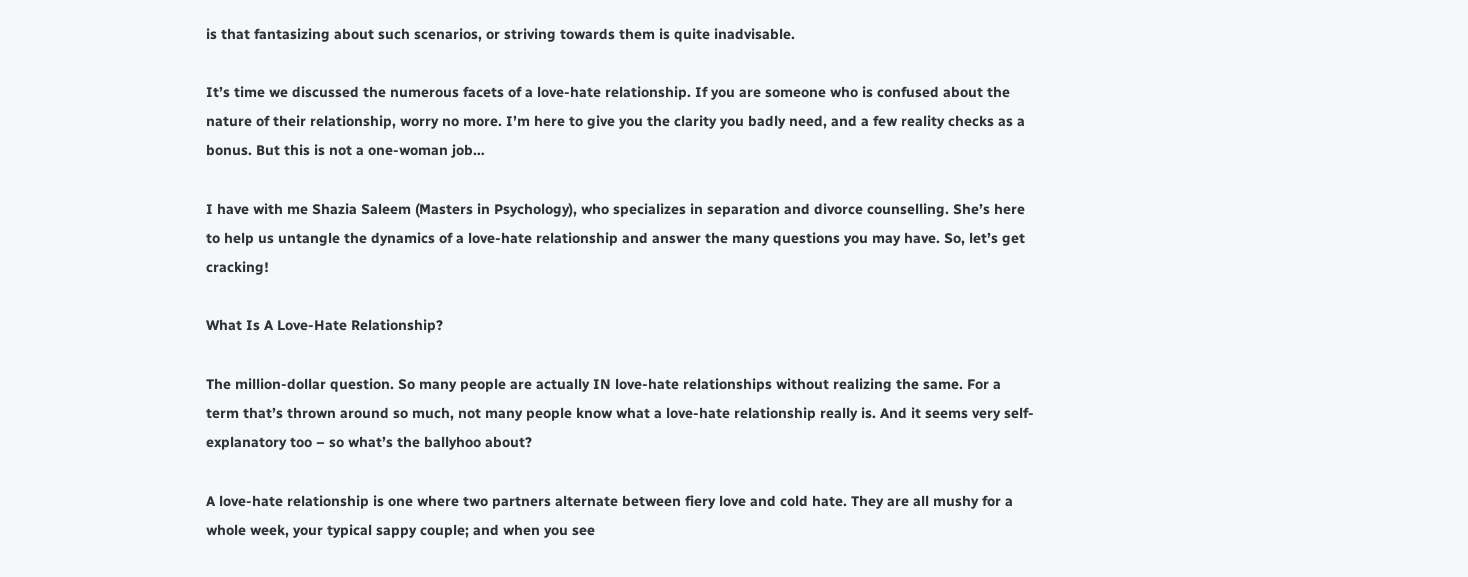is that fantasizing about such scenarios, or striving towards them is quite inadvisable.

It’s time we discussed the numerous facets of a love-hate relationship. If you are someone who is confused about the nature of their relationship, worry no more. I’m here to give you the clarity you badly need, and a few reality checks as a bonus. But this is not a one-woman job…

I have with me Shazia Saleem (Masters in Psychology), who specializes in separation and divorce counselling. She’s here to help us untangle the dynamics of a love-hate relationship and answer the many questions you may have. So, let’s get cracking!

What Is A Love-Hate Relationship?

The million-dollar question. So many people are actually IN love-hate relationships without realizing the same. For a term that’s thrown around so much, not many people know what a love-hate relationship really is. And it seems very self-explanatory too – so what’s the ballyhoo about?

A love-hate relationship is one where two partners alternate between fiery love and cold hate. They are all mushy for a whole week, your typical sappy couple; and when you see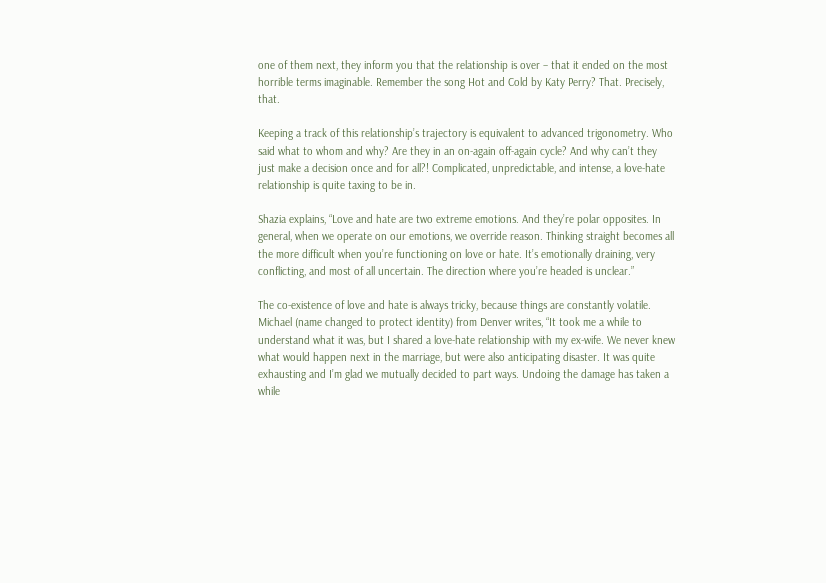one of them next, they inform you that the relationship is over – that it ended on the most horrible terms imaginable. Remember the song Hot and Cold by Katy Perry? That. Precisely, that.

Keeping a track of this relationship’s trajectory is equivalent to advanced trigonometry. Who said what to whom and why? Are they in an on-again off-again cycle? And why can’t they just make a decision once and for all?! Complicated, unpredictable, and intense, a love-hate relationship is quite taxing to be in.

Shazia explains, “Love and hate are two extreme emotions. And they’re polar opposites. In general, when we operate on our emotions, we override reason. Thinking straight becomes all the more difficult when you’re functioning on love or hate. It’s emotionally draining, very conflicting, and most of all uncertain. The direction where you’re headed is unclear.”

The co-existence of love and hate is always tricky, because things are constantly volatile. Michael (name changed to protect identity) from Denver writes, “It took me a while to understand what it was, but I shared a love-hate relationship with my ex-wife. We never knew what would happen next in the marriage, but were also anticipating disaster. It was quite exhausting and I’m glad we mutually decided to part ways. Undoing the damage has taken a while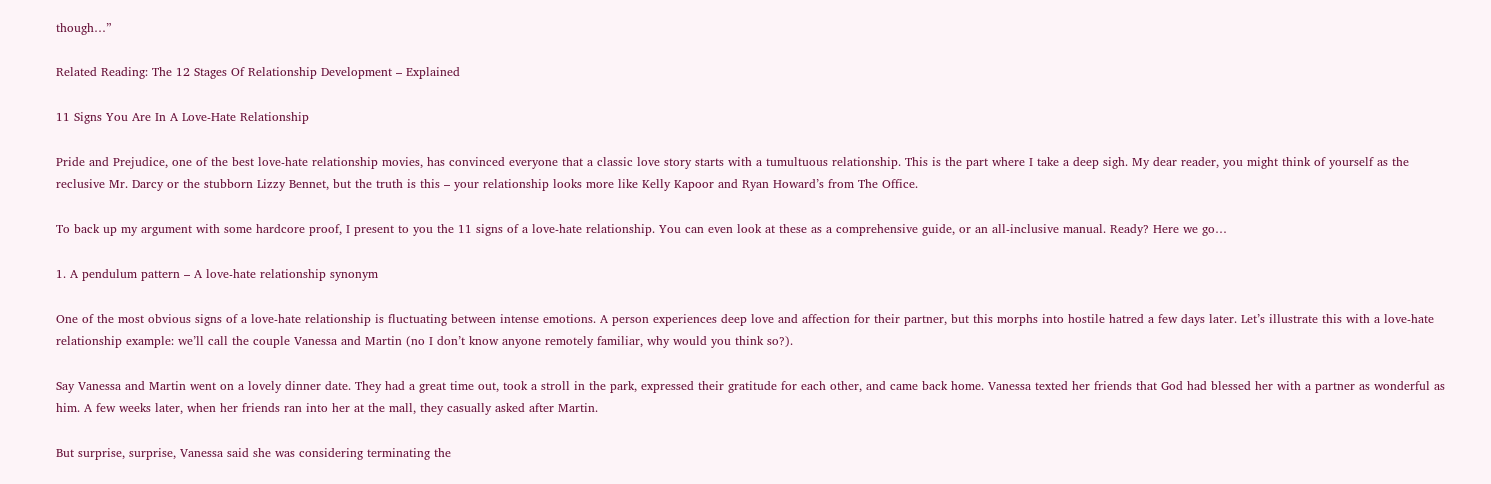though…”

Related Reading: The 12 Stages Of Relationship Development – Explained

11 Signs You Are In A Love-Hate Relationship

Pride and Prejudice, one of the best love-hate relationship movies, has convinced everyone that a classic love story starts with a tumultuous relationship. This is the part where I take a deep sigh. My dear reader, you might think of yourself as the reclusive Mr. Darcy or the stubborn Lizzy Bennet, but the truth is this – your relationship looks more like Kelly Kapoor and Ryan Howard’s from The Office.

To back up my argument with some hardcore proof, I present to you the 11 signs of a love-hate relationship. You can even look at these as a comprehensive guide, or an all-inclusive manual. Ready? Here we go…

1. A pendulum pattern – A love-hate relationship synonym

One of the most obvious signs of a love-hate relationship is fluctuating between intense emotions. A person experiences deep love and affection for their partner, but this morphs into hostile hatred a few days later. Let’s illustrate this with a love-hate relationship example: we’ll call the couple Vanessa and Martin (no I don’t know anyone remotely familiar, why would you think so?).

Say Vanessa and Martin went on a lovely dinner date. They had a great time out, took a stroll in the park, expressed their gratitude for each other, and came back home. Vanessa texted her friends that God had blessed her with a partner as wonderful as him. A few weeks later, when her friends ran into her at the mall, they casually asked after Martin.

But surprise, surprise, Vanessa said she was considering terminating the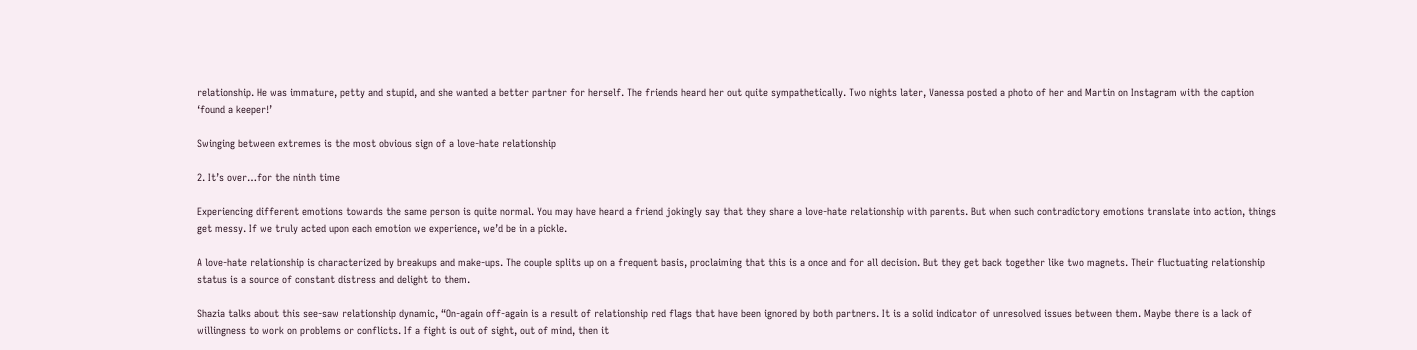relationship. He was immature, petty and stupid, and she wanted a better partner for herself. The friends heard her out quite sympathetically. Two nights later, Vanessa posted a photo of her and Martin on Instagram with the caption ‘found a keeper!’

Swinging between extremes is the most obvious sign of a love-hate relationship

2. It’s over…for the ninth time

Experiencing different emotions towards the same person is quite normal. You may have heard a friend jokingly say that they share a love-hate relationship with parents. But when such contradictory emotions translate into action, things get messy. If we truly acted upon each emotion we experience, we’d be in a pickle.

A love-hate relationship is characterized by breakups and make-ups. The couple splits up on a frequent basis, proclaiming that this is a once and for all decision. But they get back together like two magnets. Their fluctuating relationship status is a source of constant distress and delight to them.

Shazia talks about this see-saw relationship dynamic, “On-again off-again is a result of relationship red flags that have been ignored by both partners. It is a solid indicator of unresolved issues between them. Maybe there is a lack of willingness to work on problems or conflicts. If a fight is out of sight, out of mind, then it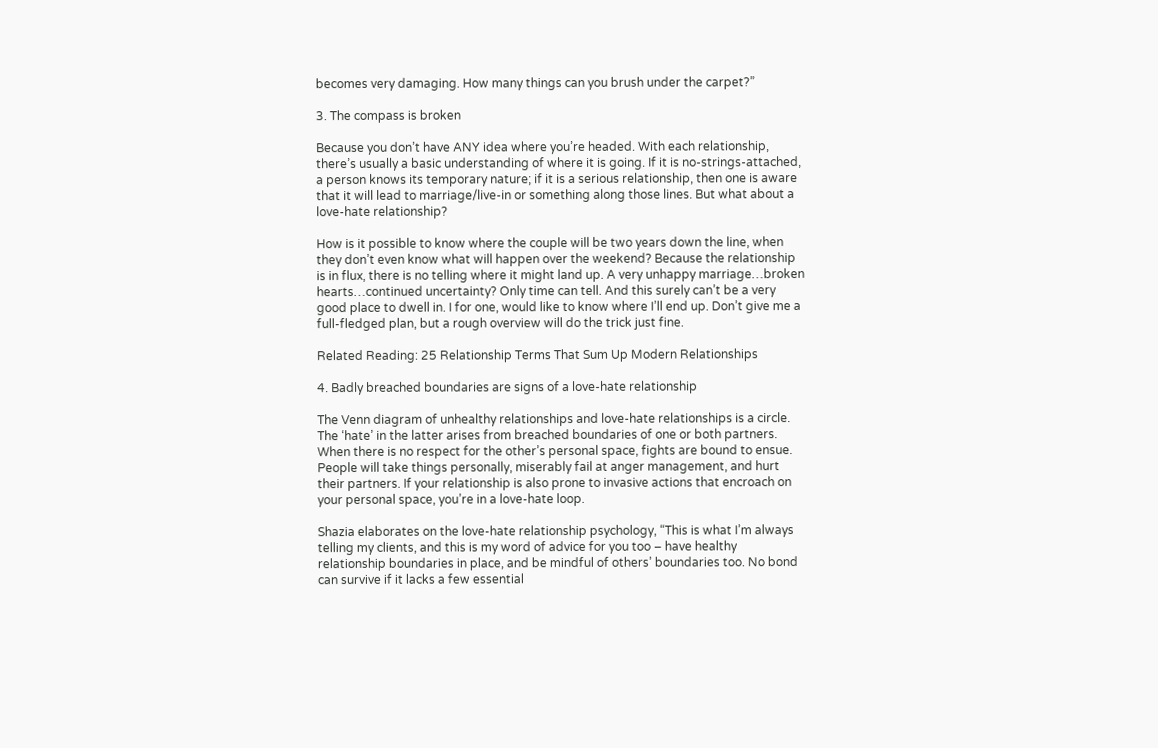becomes very damaging. How many things can you brush under the carpet?”

3. The compass is broken

Because you don’t have ANY idea where you’re headed. With each relationship, there’s usually a basic understanding of where it is going. If it is no-strings-attached, a person knows its temporary nature; if it is a serious relationship, then one is aware that it will lead to marriage/live-in or something along those lines. But what about a love-hate relationship?

How is it possible to know where the couple will be two years down the line, when they don’t even know what will happen over the weekend? Because the relationship is in flux, there is no telling where it might land up. A very unhappy marriage…broken hearts…continued uncertainty? Only time can tell. And this surely can’t be a very good place to dwell in. I for one, would like to know where I’ll end up. Don’t give me a full-fledged plan, but a rough overview will do the trick just fine.

Related Reading: 25 Relationship Terms That Sum Up Modern Relationships

4. Badly breached boundaries are signs of a love-hate relationship

The Venn diagram of unhealthy relationships and love-hate relationships is a circle. The ‘hate’ in the latter arises from breached boundaries of one or both partners. When there is no respect for the other’s personal space, fights are bound to ensue. People will take things personally, miserably fail at anger management, and hurt their partners. If your relationship is also prone to invasive actions that encroach on your personal space, you’re in a love-hate loop.

Shazia elaborates on the love-hate relationship psychology, “This is what I’m always telling my clients, and this is my word of advice for you too – have healthy relationship boundaries in place, and be mindful of others’ boundaries too. No bond can survive if it lacks a few essential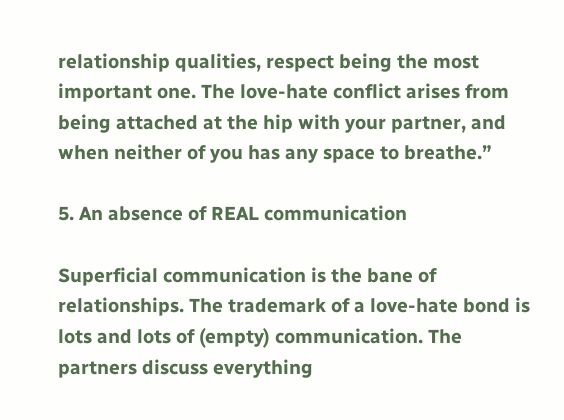relationship qualities, respect being the most important one. The love-hate conflict arises from being attached at the hip with your partner, and when neither of you has any space to breathe.”

5. An absence of REAL communication

Superficial communication is the bane of relationships. The trademark of a love-hate bond is lots and lots of (empty) communication. The partners discuss everything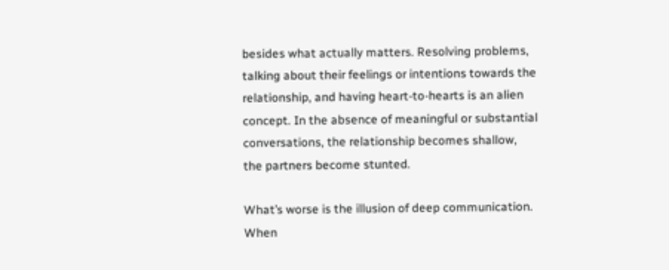besides what actually matters. Resolving problems, talking about their feelings or intentions towards the relationship, and having heart-to-hearts is an alien concept. In the absence of meaningful or substantial conversations, the relationship becomes shallow, the partners become stunted.

What’s worse is the illusion of deep communication. When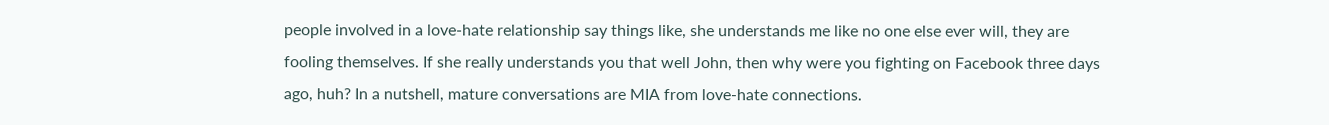people involved in a love-hate relationship say things like, she understands me like no one else ever will, they are fooling themselves. If she really understands you that well John, then why were you fighting on Facebook three days ago, huh? In a nutshell, mature conversations are MIA from love-hate connections.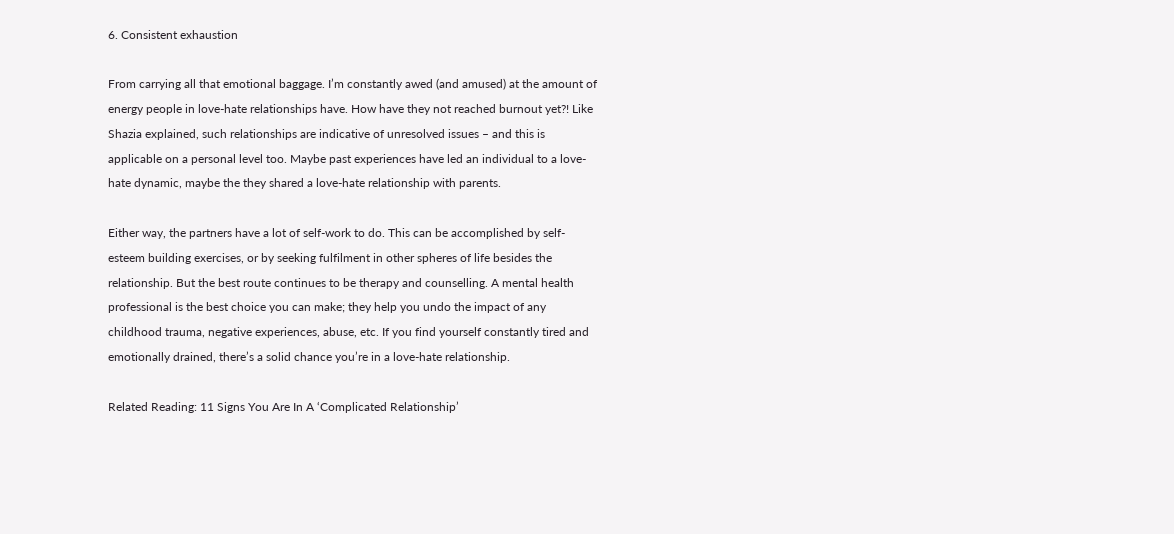6. Consistent exhaustion

From carrying all that emotional baggage. I’m constantly awed (and amused) at the amount of energy people in love-hate relationships have. How have they not reached burnout yet?! Like Shazia explained, such relationships are indicative of unresolved issues – and this is applicable on a personal level too. Maybe past experiences have led an individual to a love-hate dynamic, maybe the they shared a love-hate relationship with parents.

Either way, the partners have a lot of self-work to do. This can be accomplished by self-esteem building exercises, or by seeking fulfilment in other spheres of life besides the relationship. But the best route continues to be therapy and counselling. A mental health professional is the best choice you can make; they help you undo the impact of any childhood trauma, negative experiences, abuse, etc. If you find yourself constantly tired and emotionally drained, there’s a solid chance you’re in a love-hate relationship.

Related Reading: 11 Signs You Are In A ‘Complicated Relationship’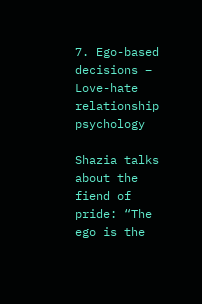7. Ego-based decisions – Love-hate relationship psychology

Shazia talks about the fiend of pride: “The ego is the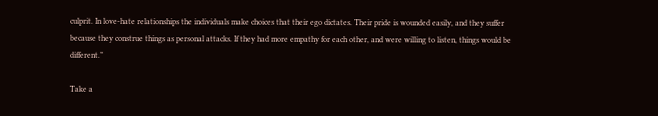culprit. In love-hate relationships the individuals make choices that their ego dictates. Their pride is wounded easily, and they suffer because they construe things as personal attacks. If they had more empathy for each other, and were willing to listen, things would be different.”

Take a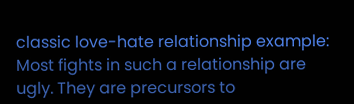classic love-hate relationship example: Most fights in such a relationship are ugly. They are precursors to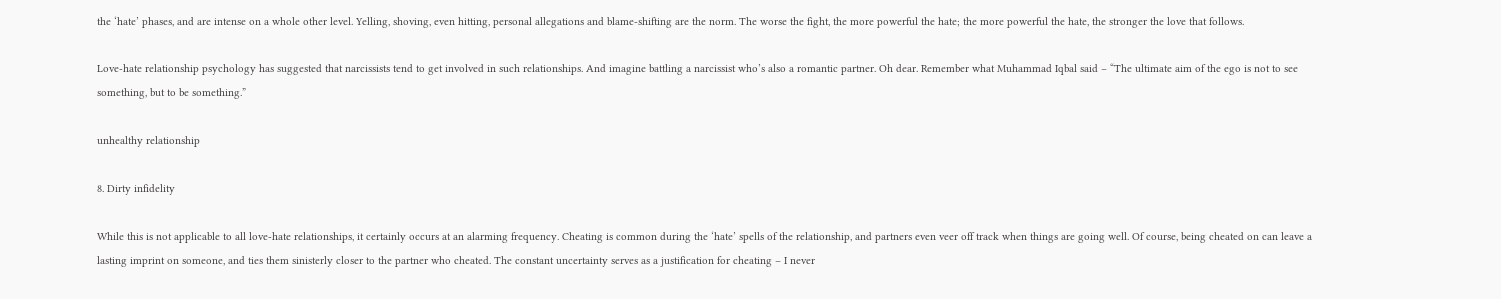the ‘hate’ phases, and are intense on a whole other level. Yelling, shoving, even hitting, personal allegations and blame-shifting are the norm. The worse the fight, the more powerful the hate; the more powerful the hate, the stronger the love that follows.

Love-hate relationship psychology has suggested that narcissists tend to get involved in such relationships. And imagine battling a narcissist who’s also a romantic partner. Oh dear. Remember what Muhammad Iqbal said – “The ultimate aim of the ego is not to see something, but to be something.”

unhealthy relationship

8. Dirty infidelity

While this is not applicable to all love-hate relationships, it certainly occurs at an alarming frequency. Cheating is common during the ‘hate’ spells of the relationship, and partners even veer off track when things are going well. Of course, being cheated on can leave a lasting imprint on someone, and ties them sinisterly closer to the partner who cheated. The constant uncertainty serves as a justification for cheating – I never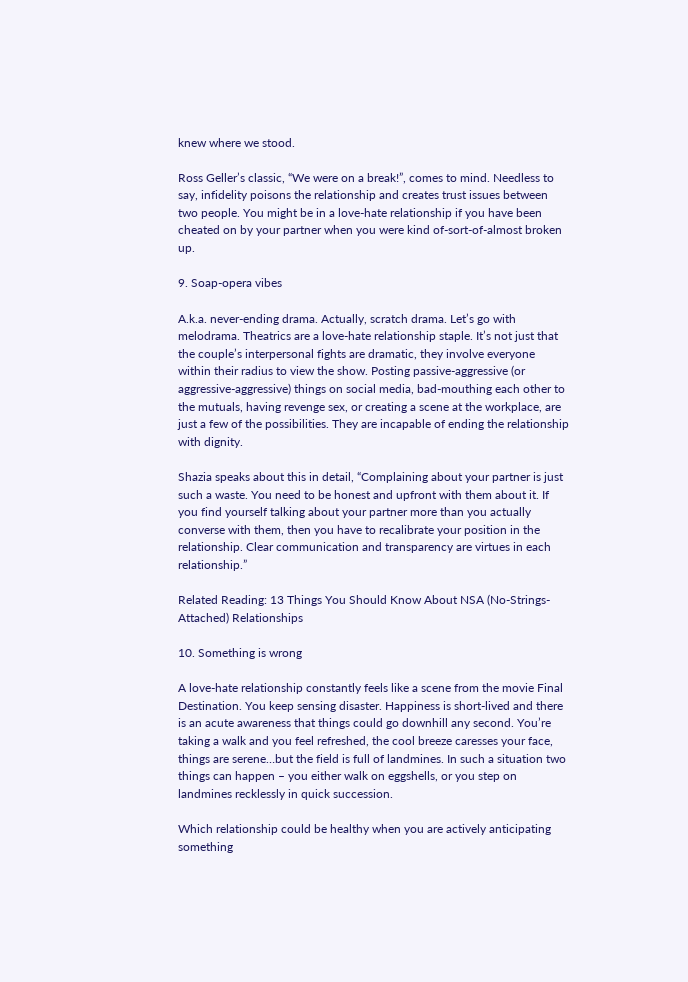knew where we stood.

Ross Geller’s classic, “We were on a break!”, comes to mind. Needless to say, infidelity poisons the relationship and creates trust issues between two people. You might be in a love-hate relationship if you have been cheated on by your partner when you were kind of-sort-of-almost broken up.

9. Soap-opera vibes

A.k.a. never-ending drama. Actually, scratch drama. Let’s go with melodrama. Theatrics are a love-hate relationship staple. It’s not just that the couple’s interpersonal fights are dramatic, they involve everyone within their radius to view the show. Posting passive-aggressive (or aggressive-aggressive) things on social media, bad-mouthing each other to the mutuals, having revenge sex, or creating a scene at the workplace, are just a few of the possibilities. They are incapable of ending the relationship with dignity.

Shazia speaks about this in detail, “Complaining about your partner is just such a waste. You need to be honest and upfront with them about it. If you find yourself talking about your partner more than you actually converse with them, then you have to recalibrate your position in the relationship. Clear communication and transparency are virtues in each relationship.”

Related Reading: 13 Things You Should Know About NSA (No-Strings-Attached) Relationships

10. Something is wrong

A love-hate relationship constantly feels like a scene from the movie Final Destination. You keep sensing disaster. Happiness is short-lived and there is an acute awareness that things could go downhill any second. You’re taking a walk and you feel refreshed, the cool breeze caresses your face, things are serene…but the field is full of landmines. In such a situation two things can happen – you either walk on eggshells, or you step on landmines recklessly in quick succession.

Which relationship could be healthy when you are actively anticipating something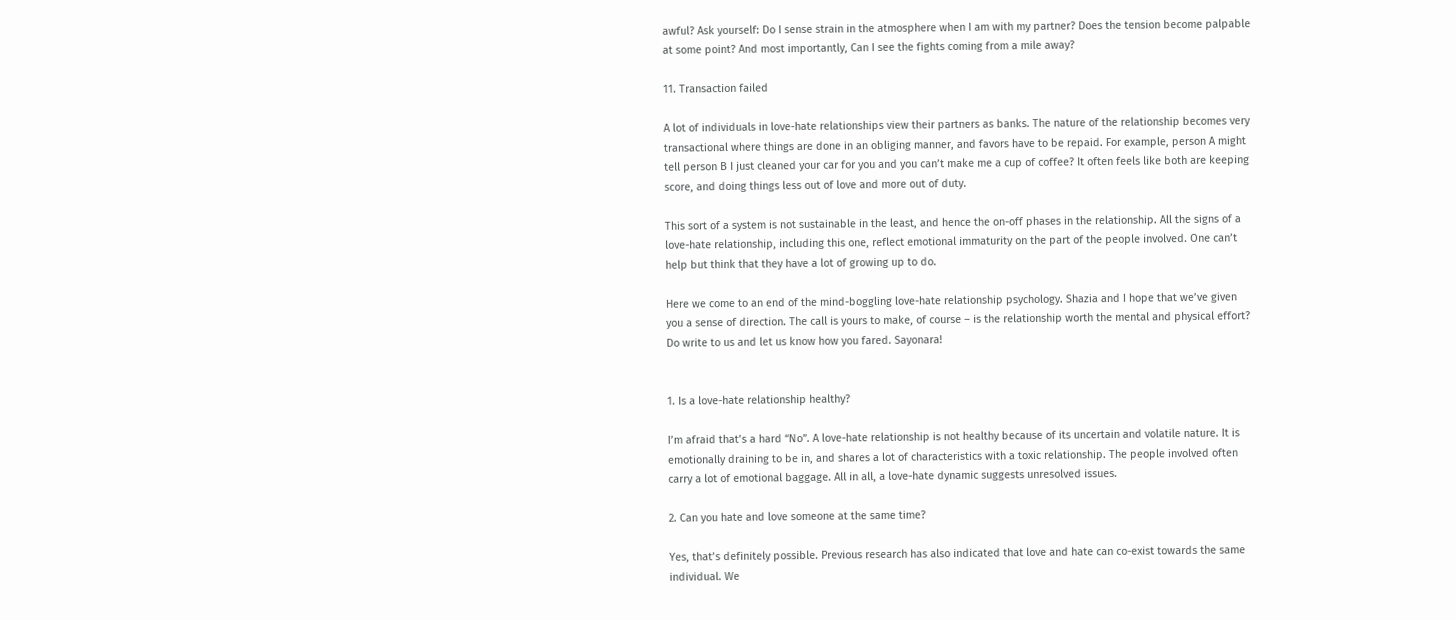awful? Ask yourself: Do I sense strain in the atmosphere when I am with my partner? Does the tension become palpable at some point? And most importantly, Can I see the fights coming from a mile away?

11. Transaction failed

A lot of individuals in love-hate relationships view their partners as banks. The nature of the relationship becomes very transactional where things are done in an obliging manner, and favors have to be repaid. For example, person A might tell person B I just cleaned your car for you and you can’t make me a cup of coffee? It often feels like both are keeping score, and doing things less out of love and more out of duty.

This sort of a system is not sustainable in the least, and hence the on-off phases in the relationship. All the signs of a love-hate relationship, including this one, reflect emotional immaturity on the part of the people involved. One can’t help but think that they have a lot of growing up to do.

Here we come to an end of the mind-boggling love-hate relationship psychology. Shazia and I hope that we’ve given you a sense of direction. The call is yours to make, of course – is the relationship worth the mental and physical effort? Do write to us and let us know how you fared. Sayonara!


1. Is a love-hate relationship healthy?

I’m afraid that’s a hard “No”. A love-hate relationship is not healthy because of its uncertain and volatile nature. It is emotionally draining to be in, and shares a lot of characteristics with a toxic relationship. The people involved often carry a lot of emotional baggage. All in all, a love-hate dynamic suggests unresolved issues.

2. Can you hate and love someone at the same time?

Yes, that’s definitely possible. Previous research has also indicated that love and hate can co-exist towards the same individual. We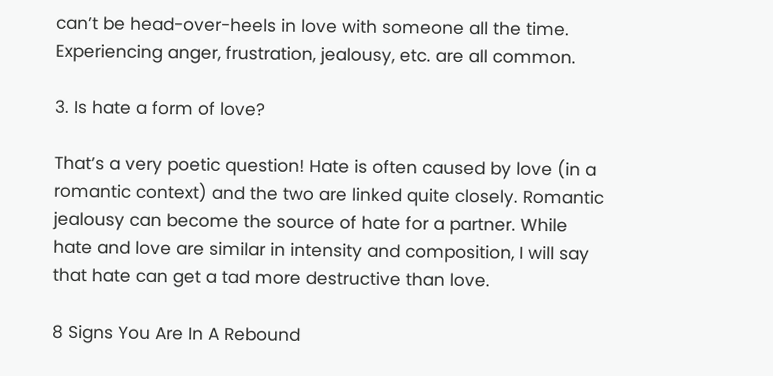can’t be head-over-heels in love with someone all the time. Experiencing anger, frustration, jealousy, etc. are all common.

3. Is hate a form of love?

That’s a very poetic question! Hate is often caused by love (in a romantic context) and the two are linked quite closely. Romantic jealousy can become the source of hate for a partner. While hate and love are similar in intensity and composition, I will say that hate can get a tad more destructive than love.

8 Signs You Are In A Rebound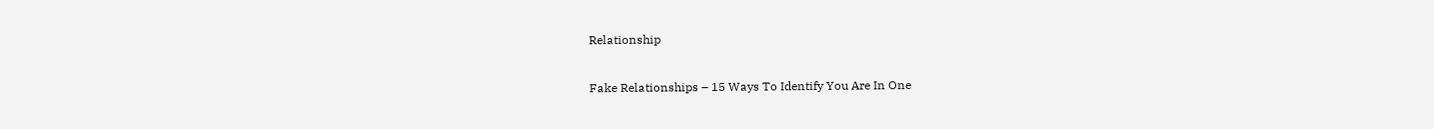Relationship

Fake Relationships – 15 Ways To Identify You Are In One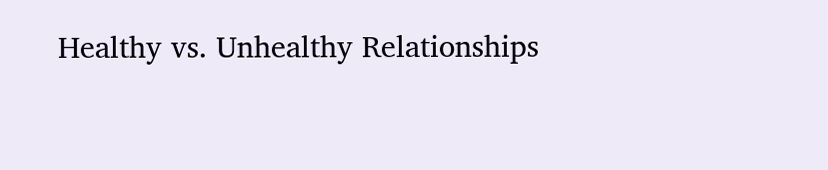Healthy vs. Unhealthy Relationships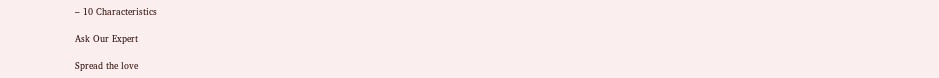– 10 Characteristics

Ask Our Expert

Spread the love